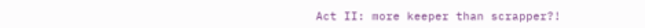Act II: more keeper than scrapper?!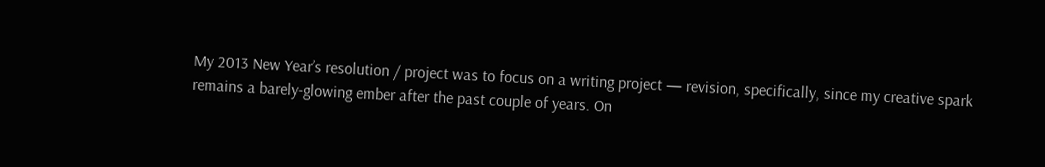My 2013 New Year’s resolution / project was to focus on a writing project — revision, specifically, since my creative spark remains a barely-glowing ember after the past couple of years. On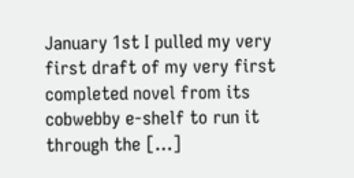January 1st I pulled my very first draft of my very first completed novel from its cobwebby e-shelf to run it through the […]